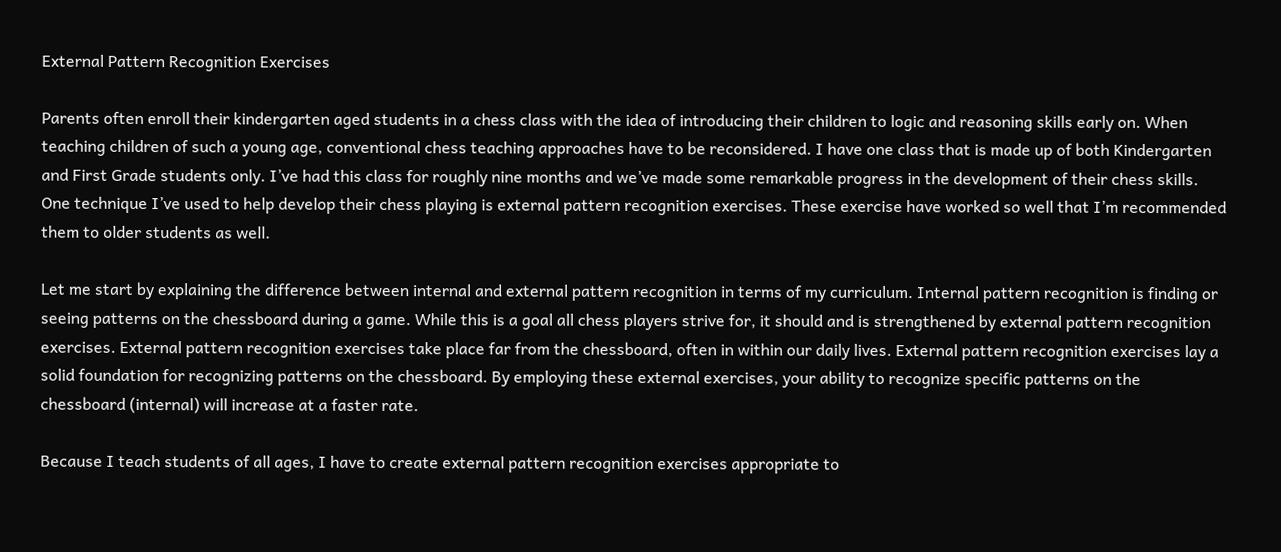External Pattern Recognition Exercises

Parents often enroll their kindergarten aged students in a chess class with the idea of introducing their children to logic and reasoning skills early on. When teaching children of such a young age, conventional chess teaching approaches have to be reconsidered. I have one class that is made up of both Kindergarten and First Grade students only. I’ve had this class for roughly nine months and we’ve made some remarkable progress in the development of their chess skills. One technique I’ve used to help develop their chess playing is external pattern recognition exercises. These exercise have worked so well that I’m recommended them to older students as well.

Let me start by explaining the difference between internal and external pattern recognition in terms of my curriculum. Internal pattern recognition is finding or seeing patterns on the chessboard during a game. While this is a goal all chess players strive for, it should and is strengthened by external pattern recognition exercises. External pattern recognition exercises take place far from the chessboard, often in within our daily lives. External pattern recognition exercises lay a solid foundation for recognizing patterns on the chessboard. By employing these external exercises, your ability to recognize specific patterns on the chessboard (internal) will increase at a faster rate.

Because I teach students of all ages, I have to create external pattern recognition exercises appropriate to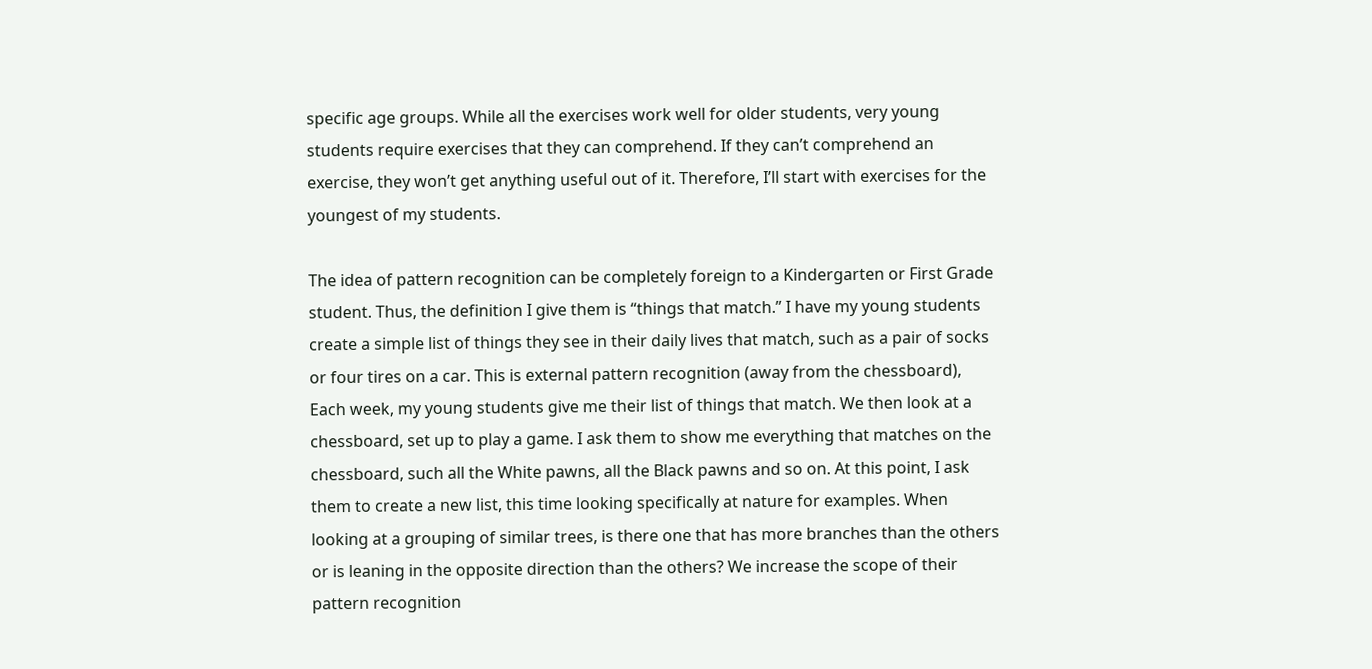specific age groups. While all the exercises work well for older students, very young students require exercises that they can comprehend. If they can’t comprehend an exercise, they won’t get anything useful out of it. Therefore, I’ll start with exercises for the youngest of my students.

The idea of pattern recognition can be completely foreign to a Kindergarten or First Grade student. Thus, the definition I give them is “things that match.” I have my young students create a simple list of things they see in their daily lives that match, such as a pair of socks or four tires on a car. This is external pattern recognition (away from the chessboard), Each week, my young students give me their list of things that match. We then look at a chessboard, set up to play a game. I ask them to show me everything that matches on the chessboard, such all the White pawns, all the Black pawns and so on. At this point, I ask them to create a new list, this time looking specifically at nature for examples. When looking at a grouping of similar trees, is there one that has more branches than the others or is leaning in the opposite direction than the others? We increase the scope of their pattern recognition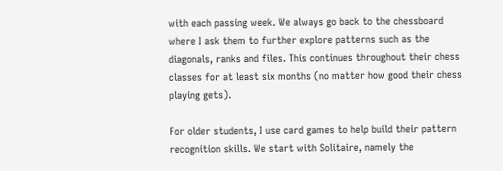with each passing week. We always go back to the chessboard where I ask them to further explore patterns such as the diagonals, ranks and files. This continues throughout their chess classes for at least six months (no matter how good their chess playing gets).

For older students, I use card games to help build their pattern recognition skills. We start with Solitaire, namely the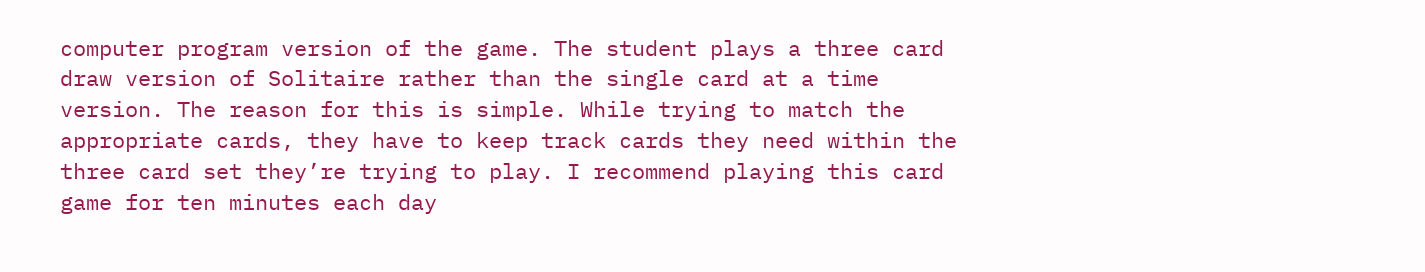computer program version of the game. The student plays a three card draw version of Solitaire rather than the single card at a time version. The reason for this is simple. While trying to match the appropriate cards, they have to keep track cards they need within the three card set they’re trying to play. I recommend playing this card game for ten minutes each day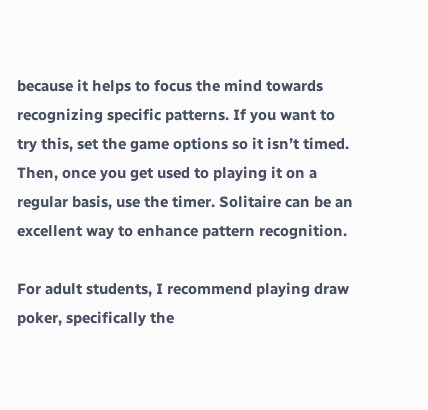because it helps to focus the mind towards recognizing specific patterns. If you want to try this, set the game options so it isn’t timed. Then, once you get used to playing it on a regular basis, use the timer. Solitaire can be an excellent way to enhance pattern recognition.

For adult students, I recommend playing draw poker, specifically the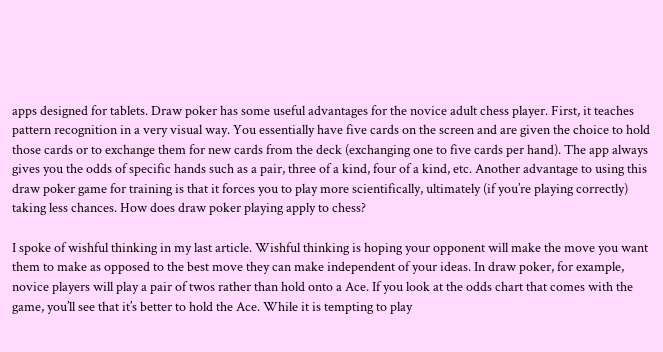apps designed for tablets. Draw poker has some useful advantages for the novice adult chess player. First, it teaches pattern recognition in a very visual way. You essentially have five cards on the screen and are given the choice to hold those cards or to exchange them for new cards from the deck (exchanging one to five cards per hand). The app always gives you the odds of specific hands such as a pair, three of a kind, four of a kind, etc. Another advantage to using this draw poker game for training is that it forces you to play more scientifically, ultimately (if you’re playing correctly) taking less chances. How does draw poker playing apply to chess?

I spoke of wishful thinking in my last article. Wishful thinking is hoping your opponent will make the move you want them to make as opposed to the best move they can make independent of your ideas. In draw poker, for example, novice players will play a pair of twos rather than hold onto a Ace. If you look at the odds chart that comes with the game, you’ll see that it’s better to hold the Ace. While it is tempting to play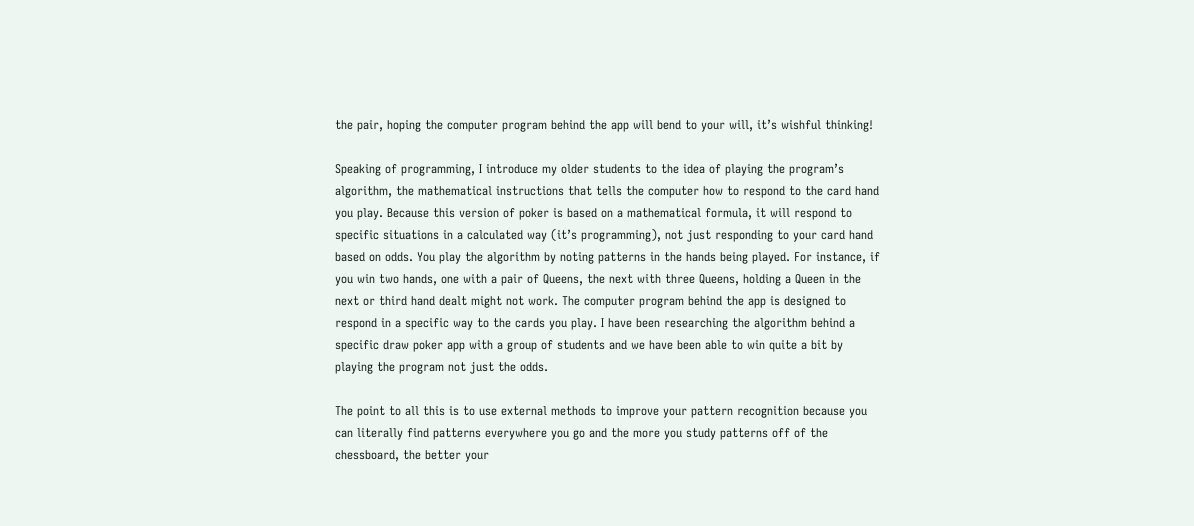the pair, hoping the computer program behind the app will bend to your will, it’s wishful thinking!

Speaking of programming, I introduce my older students to the idea of playing the program’s algorithm, the mathematical instructions that tells the computer how to respond to the card hand you play. Because this version of poker is based on a mathematical formula, it will respond to specific situations in a calculated way (it’s programming), not just responding to your card hand based on odds. You play the algorithm by noting patterns in the hands being played. For instance, if you win two hands, one with a pair of Queens, the next with three Queens, holding a Queen in the next or third hand dealt might not work. The computer program behind the app is designed to respond in a specific way to the cards you play. I have been researching the algorithm behind a specific draw poker app with a group of students and we have been able to win quite a bit by playing the program not just the odds.

The point to all this is to use external methods to improve your pattern recognition because you can literally find patterns everywhere you go and the more you study patterns off of the chessboard, the better your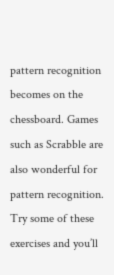pattern recognition becomes on the chessboard. Games such as Scrabble are also wonderful for pattern recognition. Try some of these exercises and you’ll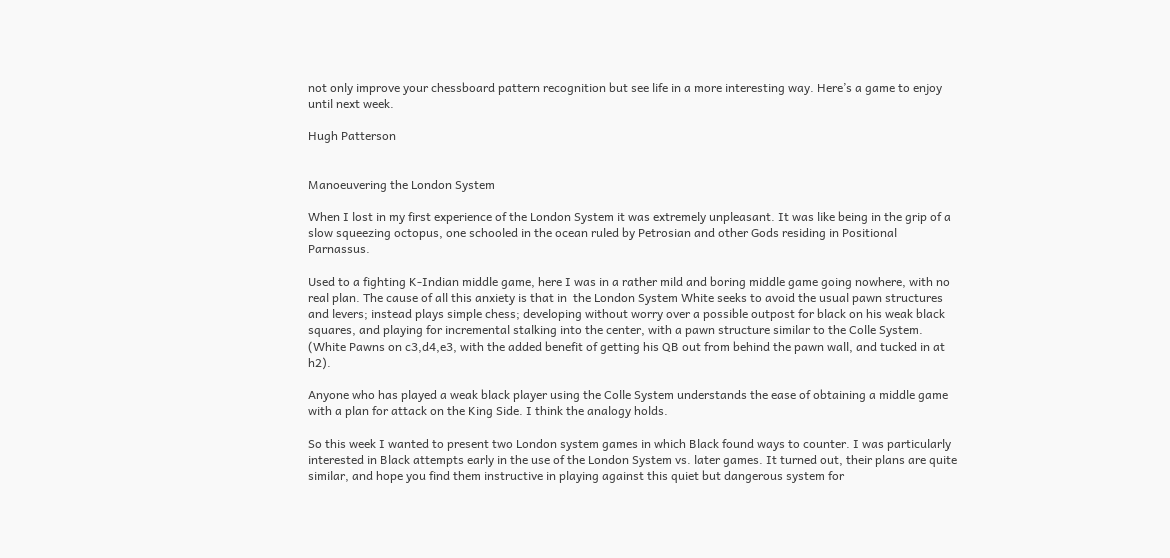not only improve your chessboard pattern recognition but see life in a more interesting way. Here’s a game to enjoy until next week.

Hugh Patterson


Manoeuvering the London System

When I lost in my first experience of the London System it was extremely unpleasant. It was like being in the grip of a slow squeezing octopus, one schooled in the ocean ruled by Petrosian and other Gods residing in Positional Parnassus.

Used to a fighting K-Indian middle game, here I was in a rather mild and boring middle game going nowhere, with no real plan. The cause of all this anxiety is that in  the London System White seeks to avoid the usual pawn structures and levers; instead plays simple chess; developing without worry over a possible outpost for black on his weak black squares, and playing for incremental stalking into the center, with a pawn structure similar to the Colle System. (White Pawns on c3,d4,e3, with the added benefit of getting his QB out from behind the pawn wall, and tucked in at h2).

Anyone who has played a weak black player using the Colle System understands the ease of obtaining a middle game with a plan for attack on the King Side. I think the analogy holds.

So this week I wanted to present two London system games in which Black found ways to counter. I was particularly interested in Black attempts early in the use of the London System vs. later games. It turned out, their plans are quite similar, and hope you find them instructive in playing against this quiet but dangerous system for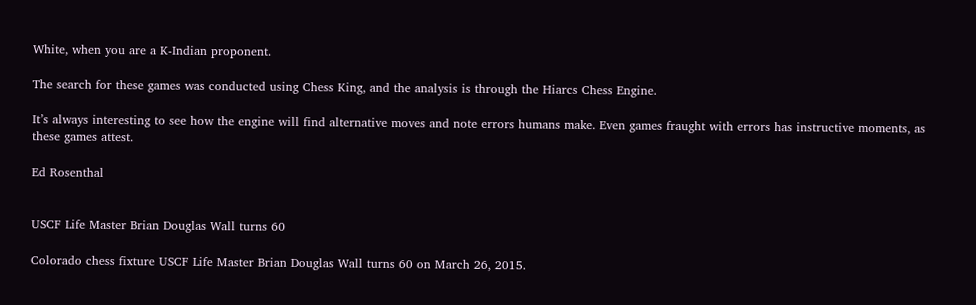White, when you are a K-Indian proponent.

The search for these games was conducted using Chess King, and the analysis is through the Hiarcs Chess Engine.

It’s always interesting to see how the engine will find alternative moves and note errors humans make. Even games fraught with errors has instructive moments, as these games attest.

Ed Rosenthal


USCF Life Master Brian Douglas Wall turns 60

Colorado chess fixture USCF Life Master Brian Douglas Wall turns 60 on March 26, 2015.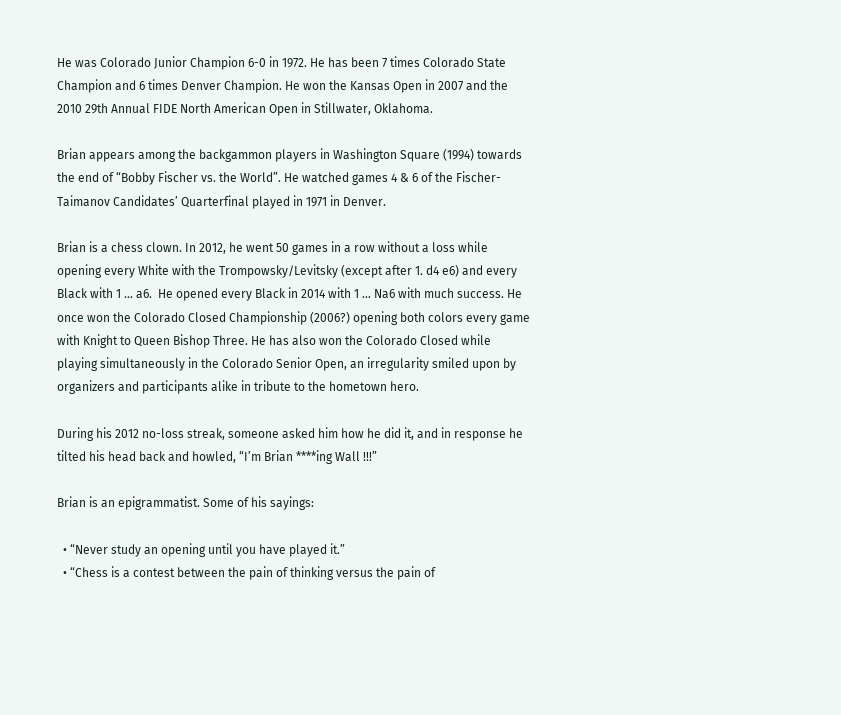He was Colorado Junior Champion 6-0 in 1972. He has been 7 times Colorado State Champion and 6 times Denver Champion. He won the Kansas Open in 2007 and the 2010 29th Annual FIDE North American Open in Stillwater, Oklahoma.

Brian appears among the backgammon players in Washington Square (1994) towards the end of “Bobby Fischer vs. the World”. He watched games 4 & 6 of the Fischer-Taimanov Candidates’ Quarterfinal played in 1971 in Denver.

Brian is a chess clown. In 2012, he went 50 games in a row without a loss while opening every White with the Trompowsky/Levitsky (except after 1. d4 e6) and every Black with 1 … a6.  He opened every Black in 2014 with 1 … Na6 with much success. He once won the Colorado Closed Championship (2006?) opening both colors every game with Knight to Queen Bishop Three. He has also won the Colorado Closed while playing simultaneously in the Colorado Senior Open, an irregularity smiled upon by organizers and participants alike in tribute to the hometown hero.

During his 2012 no-loss streak, someone asked him how he did it, and in response he tilted his head back and howled, “I’m Brian ****ing Wall !!!”

Brian is an epigrammatist. Some of his sayings:

  • “Never study an opening until you have played it.”
  • “Chess is a contest between the pain of thinking versus the pain of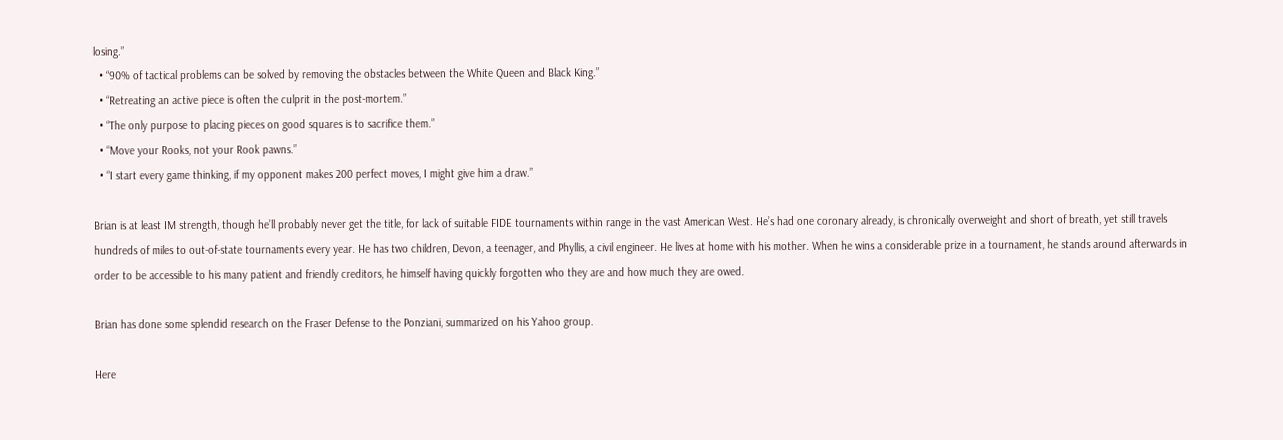losing.”
  • “90% of tactical problems can be solved by removing the obstacles between the White Queen and Black King.”
  • “Retreating an active piece is often the culprit in the post-mortem.”
  • “The only purpose to placing pieces on good squares is to sacrifice them.”
  • “Move your Rooks, not your Rook pawns.”
  • “I start every game thinking, if my opponent makes 200 perfect moves, I might give him a draw.”

Brian is at least IM strength, though he’ll probably never get the title, for lack of suitable FIDE tournaments within range in the vast American West. He’s had one coronary already, is chronically overweight and short of breath, yet still travels hundreds of miles to out-of-state tournaments every year. He has two children, Devon, a teenager, and Phyllis, a civil engineer. He lives at home with his mother. When he wins a considerable prize in a tournament, he stands around afterwards in order to be accessible to his many patient and friendly creditors, he himself having quickly forgotten who they are and how much they are owed.

Brian has done some splendid research on the Fraser Defense to the Ponziani, summarized on his Yahoo group.

Here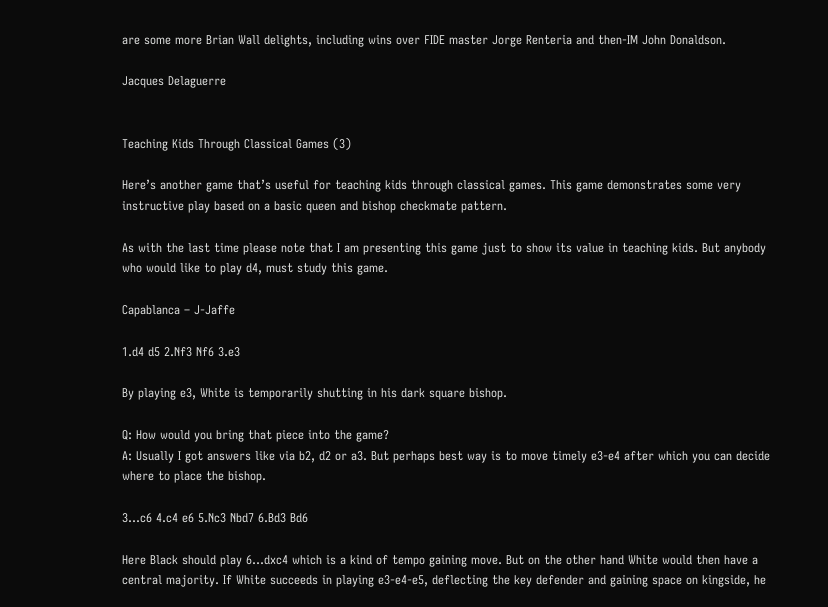are some more Brian Wall delights, including wins over FIDE master Jorge Renteria and then-IM John Donaldson.

Jacques Delaguerre


Teaching Kids Through Classical Games (3)

Here’s another game that’s useful for teaching kids through classical games. This game demonstrates some very instructive play based on a basic queen and bishop checkmate pattern.

As with the last time please note that I am presenting this game just to show its value in teaching kids. But anybody who would like to play d4, must study this game.

Capablanca – J-Jaffe

1.d4 d5 2.Nf3 Nf6 3.e3

By playing e3, White is temporarily shutting in his dark square bishop.

Q: How would you bring that piece into the game?
A: Usually I got answers like via b2, d2 or a3. But perhaps best way is to move timely e3-e4 after which you can decide where to place the bishop.

3…c6 4.c4 e6 5.Nc3 Nbd7 6.Bd3 Bd6

Here Black should play 6…dxc4 which is a kind of tempo gaining move. But on the other hand White would then have a central majority. If White succeeds in playing e3-e4-e5, deflecting the key defender and gaining space on kingside, he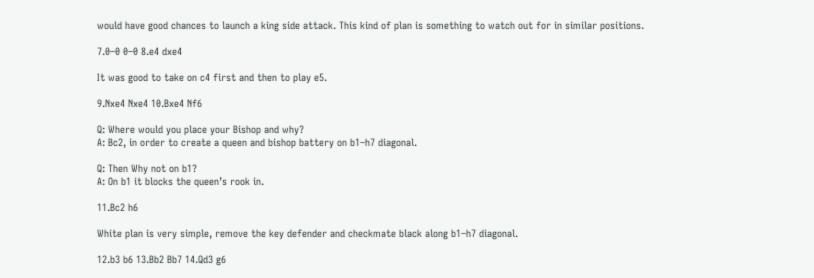would have good chances to launch a king side attack. This kind of plan is something to watch out for in similar positions.

7.0–0 0–0 8.e4 dxe4

It was good to take on c4 first and then to play e5.

9.Nxe4 Nxe4 10.Bxe4 Nf6

Q: Where would you place your Bishop and why?
A: Bc2, in order to create a queen and bishop battery on b1–h7 diagonal.

Q: Then Why not on b1?
A: On b1 it blocks the queen’s rook in.

11.Bc2 h6

White plan is very simple, remove the key defender and checkmate black along b1–h7 diagonal.

12.b3 b6 13.Bb2 Bb7 14.Qd3 g6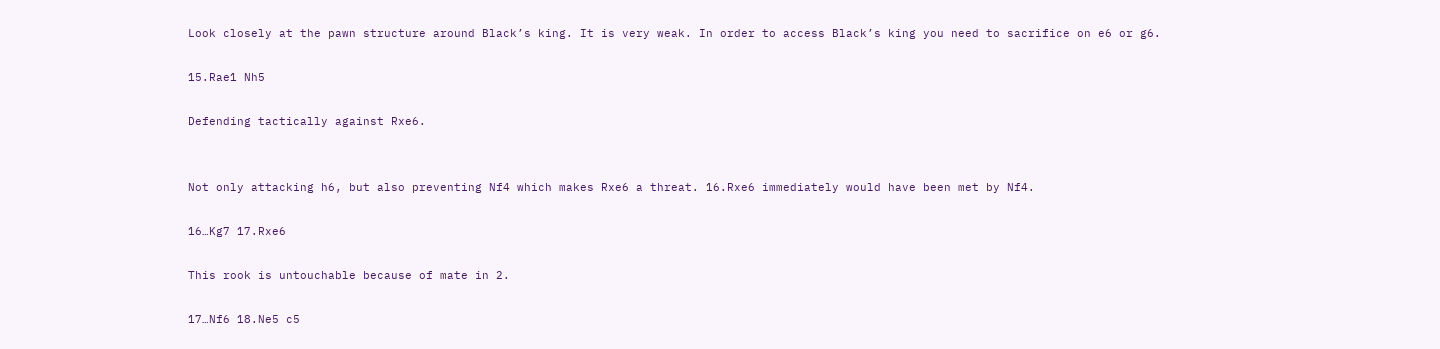Look closely at the pawn structure around Black’s king. It is very weak. In order to access Black’s king you need to sacrifice on e6 or g6.

15.Rae1 Nh5

Defending tactically against Rxe6.


Not only attacking h6, but also preventing Nf4 which makes Rxe6 a threat. 16.Rxe6 immediately would have been met by Nf4.

16…Kg7 17.Rxe6

This rook is untouchable because of mate in 2.

17…Nf6 18.Ne5 c5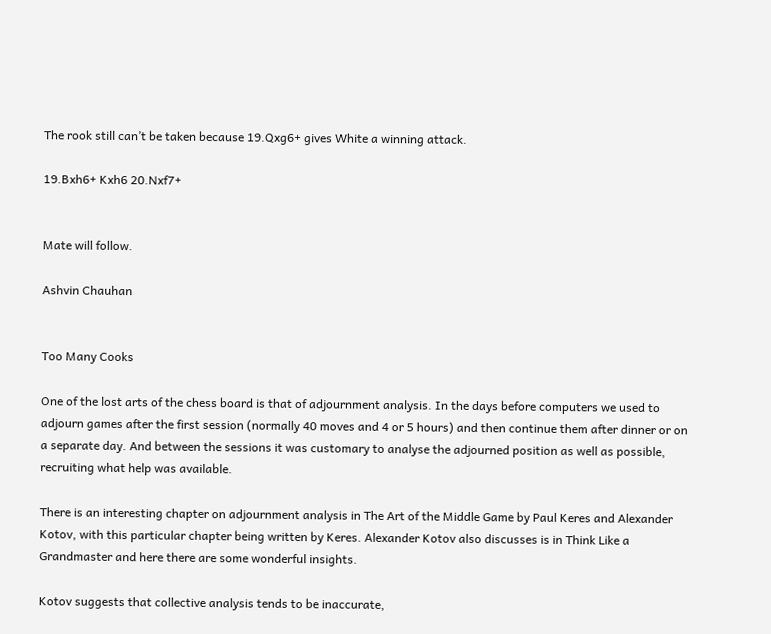The rook still can’t be taken because 19.Qxg6+ gives White a winning attack.

19.Bxh6+ Kxh6 20.Nxf7+


Mate will follow.

Ashvin Chauhan


Too Many Cooks

One of the lost arts of the chess board is that of adjournment analysis. In the days before computers we used to adjourn games after the first session (normally 40 moves and 4 or 5 hours) and then continue them after dinner or on a separate day. And between the sessions it was customary to analyse the adjourned position as well as possible, recruiting what help was available.

There is an interesting chapter on adjournment analysis in The Art of the Middle Game by Paul Keres and Alexander Kotov, with this particular chapter being written by Keres. Alexander Kotov also discusses is in Think Like a Grandmaster and here there are some wonderful insights.

Kotov suggests that collective analysis tends to be inaccurate,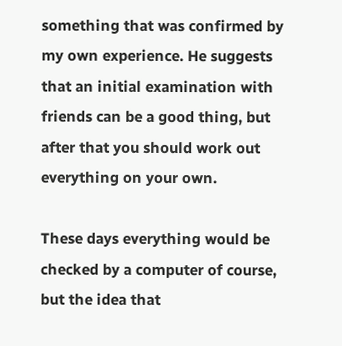something that was confirmed by my own experience. He suggests that an initial examination with friends can be a good thing, but after that you should work out everything on your own.

These days everything would be checked by a computer of course, but the idea that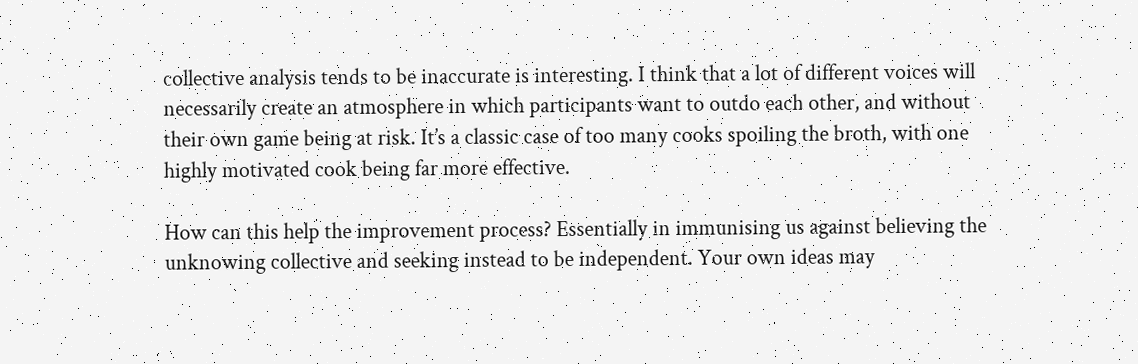collective analysis tends to be inaccurate is interesting. I think that a lot of different voices will necessarily create an atmosphere in which participants want to outdo each other, and without their own game being at risk. It’s a classic case of too many cooks spoiling the broth, with one highly motivated cook being far more effective.

How can this help the improvement process? Essentially in immunising us against believing the unknowing collective and seeking instead to be independent. Your own ideas may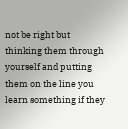not be right but thinking them through yourself and putting them on the line you learn something if they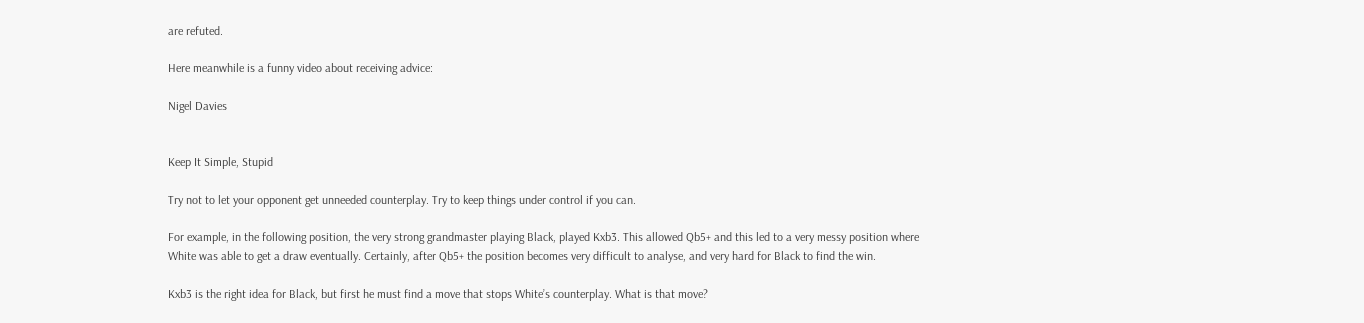are refuted.

Here meanwhile is a funny video about receiving advice:

Nigel Davies


Keep It Simple, Stupid

Try not to let your opponent get unneeded counterplay. Try to keep things under control if you can.

For example, in the following position, the very strong grandmaster playing Black, played Kxb3. This allowed Qb5+ and this led to a very messy position where White was able to get a draw eventually. Certainly, after Qb5+ the position becomes very difficult to analyse, and very hard for Black to find the win.

Kxb3 is the right idea for Black, but first he must find a move that stops White’s counterplay. What is that move?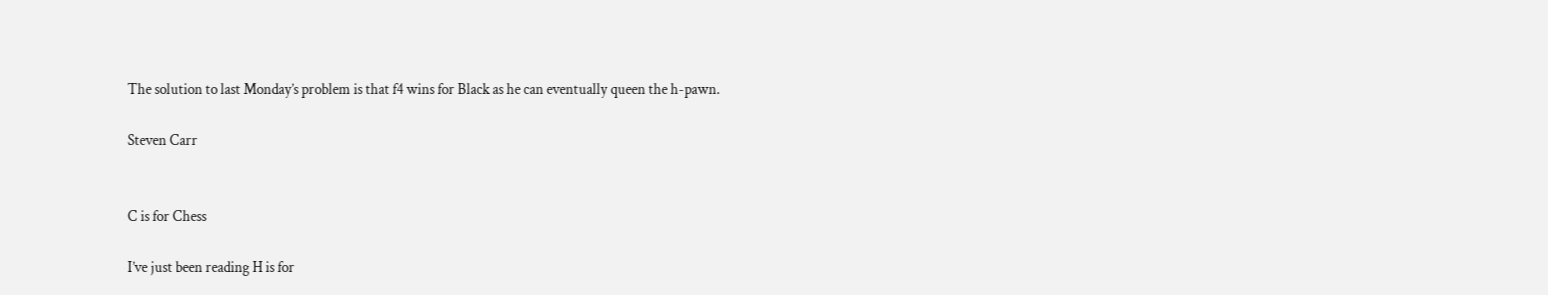The solution to last Monday’s problem is that f4 wins for Black as he can eventually queen the h-pawn.

Steven Carr


C is for Chess

I’ve just been reading H is for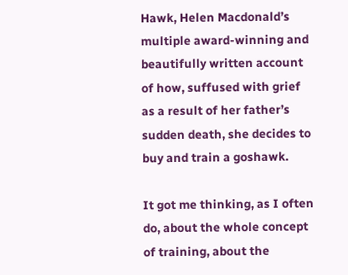Hawk, Helen Macdonald’s multiple award-winning and beautifully written account of how, suffused with grief as a result of her father’s sudden death, she decides to buy and train a goshawk.

It got me thinking, as I often do, about the whole concept of training, about the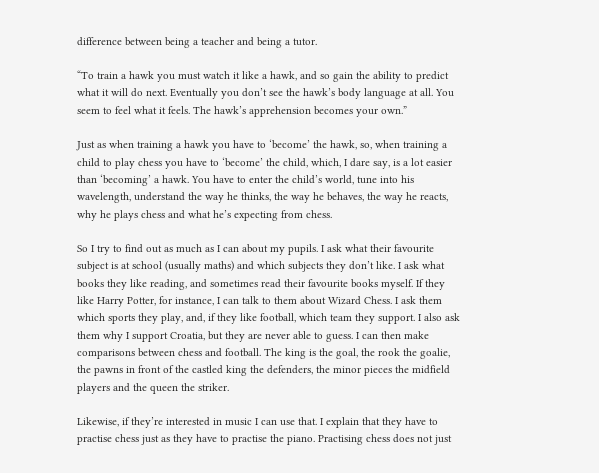difference between being a teacher and being a tutor.

“To train a hawk you must watch it like a hawk, and so gain the ability to predict what it will do next. Eventually you don’t see the hawk’s body language at all. You seem to feel what it feels. The hawk’s apprehension becomes your own.”

Just as when training a hawk you have to ‘become’ the hawk, so, when training a child to play chess you have to ‘become’ the child, which, I dare say, is a lot easier than ‘becoming’ a hawk. You have to enter the child’s world, tune into his wavelength, understand the way he thinks, the way he behaves, the way he reacts, why he plays chess and what he’s expecting from chess.

So I try to find out as much as I can about my pupils. I ask what their favourite subject is at school (usually maths) and which subjects they don’t like. I ask what books they like reading, and sometimes read their favourite books myself. If they like Harry Potter, for instance, I can talk to them about Wizard Chess. I ask them which sports they play, and, if they like football, which team they support. I also ask them why I support Croatia, but they are never able to guess. I can then make comparisons between chess and football. The king is the goal, the rook the goalie, the pawns in front of the castled king the defenders, the minor pieces the midfield players and the queen the striker.

Likewise, if they’re interested in music I can use that. I explain that they have to practise chess just as they have to practise the piano. Practising chess does not just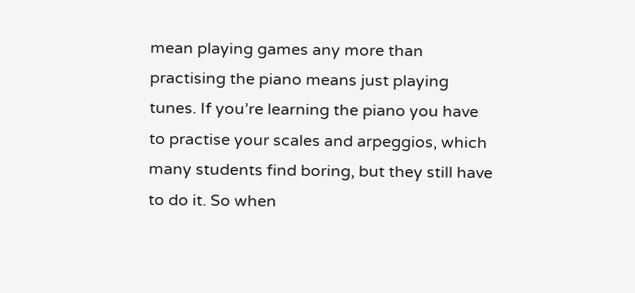mean playing games any more than practising the piano means just playing tunes. If you’re learning the piano you have to practise your scales and arpeggios, which many students find boring, but they still have to do it. So when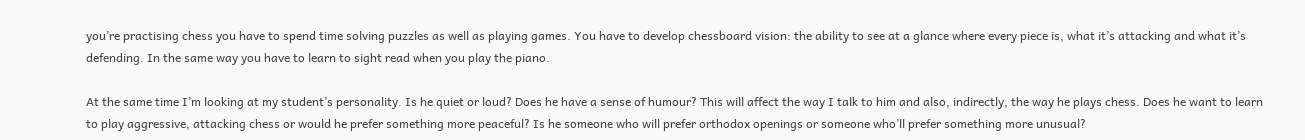you’re practising chess you have to spend time solving puzzles as well as playing games. You have to develop chessboard vision: the ability to see at a glance where every piece is, what it’s attacking and what it’s defending. In the same way you have to learn to sight read when you play the piano.

At the same time I’m looking at my student’s personality. Is he quiet or loud? Does he have a sense of humour? This will affect the way I talk to him and also, indirectly, the way he plays chess. Does he want to learn to play aggressive, attacking chess or would he prefer something more peaceful? Is he someone who will prefer orthodox openings or someone who’ll prefer something more unusual?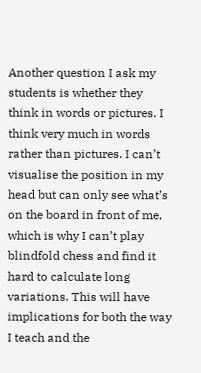Another question I ask my students is whether they think in words or pictures. I think very much in words rather than pictures. I can’t visualise the position in my head but can only see what’s on the board in front of me, which is why I can’t play blindfold chess and find it hard to calculate long variations. This will have implications for both the way I teach and the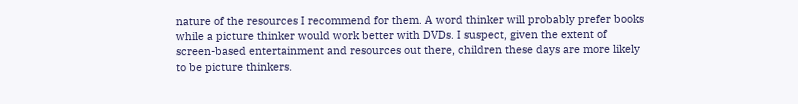nature of the resources I recommend for them. A word thinker will probably prefer books while a picture thinker would work better with DVDs. I suspect, given the extent of screen-based entertainment and resources out there, children these days are more likely to be picture thinkers.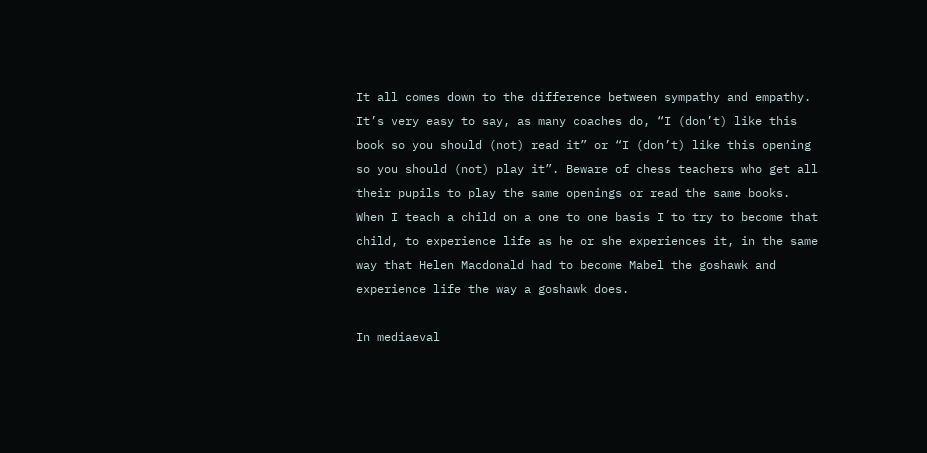It all comes down to the difference between sympathy and empathy. It’s very easy to say, as many coaches do, “I (don’t) like this book so you should (not) read it” or “I (don’t) like this opening so you should (not) play it”. Beware of chess teachers who get all their pupils to play the same openings or read the same books. When I teach a child on a one to one basis I to try to become that child, to experience life as he or she experiences it, in the same way that Helen Macdonald had to become Mabel the goshawk and experience life the way a goshawk does.

In mediaeval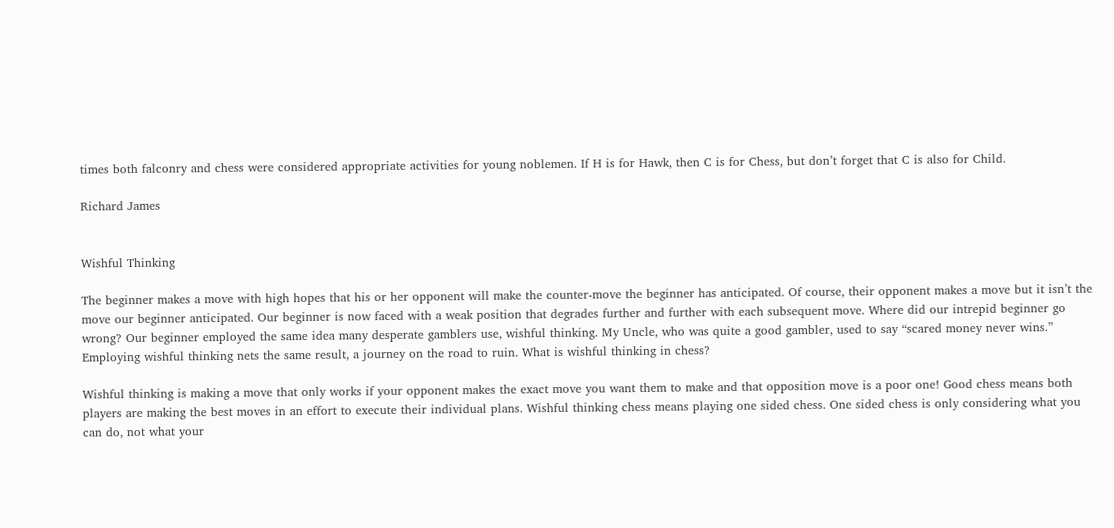times both falconry and chess were considered appropriate activities for young noblemen. If H is for Hawk, then C is for Chess, but don’t forget that C is also for Child.

Richard James


Wishful Thinking

The beginner makes a move with high hopes that his or her opponent will make the counter-move the beginner has anticipated. Of course, their opponent makes a move but it isn’t the move our beginner anticipated. Our beginner is now faced with a weak position that degrades further and further with each subsequent move. Where did our intrepid beginner go wrong? Our beginner employed the same idea many desperate gamblers use, wishful thinking. My Uncle, who was quite a good gambler, used to say “scared money never wins.” Employing wishful thinking nets the same result, a journey on the road to ruin. What is wishful thinking in chess?

Wishful thinking is making a move that only works if your opponent makes the exact move you want them to make and that opposition move is a poor one! Good chess means both players are making the best moves in an effort to execute their individual plans. Wishful thinking chess means playing one sided chess. One sided chess is only considering what you can do, not what your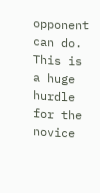opponent can do. This is a huge hurdle for the novice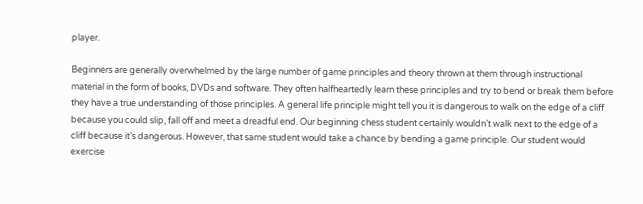player.

Beginners are generally overwhelmed by the large number of game principles and theory thrown at them through instructional material in the form of books, DVDs and software. They often halfheartedly learn these principles and try to bend or break them before they have a true understanding of those principles. A general life principle might tell you it is dangerous to walk on the edge of a cliff because you could slip, fall off and meet a dreadful end. Our beginning chess student certainly wouldn’t walk next to the edge of a cliff because it’s dangerous. However, that same student would take a chance by bending a game principle. Our student would exercise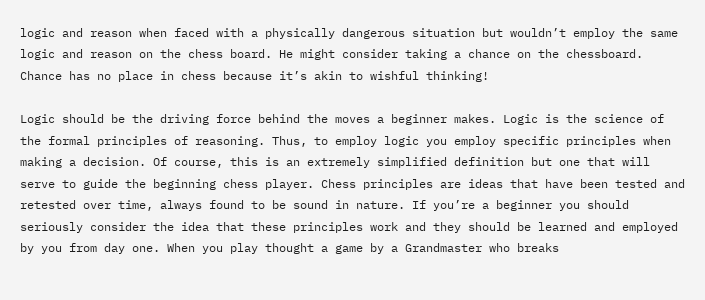logic and reason when faced with a physically dangerous situation but wouldn’t employ the same logic and reason on the chess board. He might consider taking a chance on the chessboard. Chance has no place in chess because it’s akin to wishful thinking!

Logic should be the driving force behind the moves a beginner makes. Logic is the science of the formal principles of reasoning. Thus, to employ logic you employ specific principles when making a decision. Of course, this is an extremely simplified definition but one that will serve to guide the beginning chess player. Chess principles are ideas that have been tested and retested over time, always found to be sound in nature. If you’re a beginner you should seriously consider the idea that these principles work and they should be learned and employed by you from day one. When you play thought a game by a Grandmaster who breaks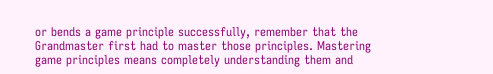or bends a game principle successfully, remember that the Grandmaster first had to master those principles. Mastering game principles means completely understanding them and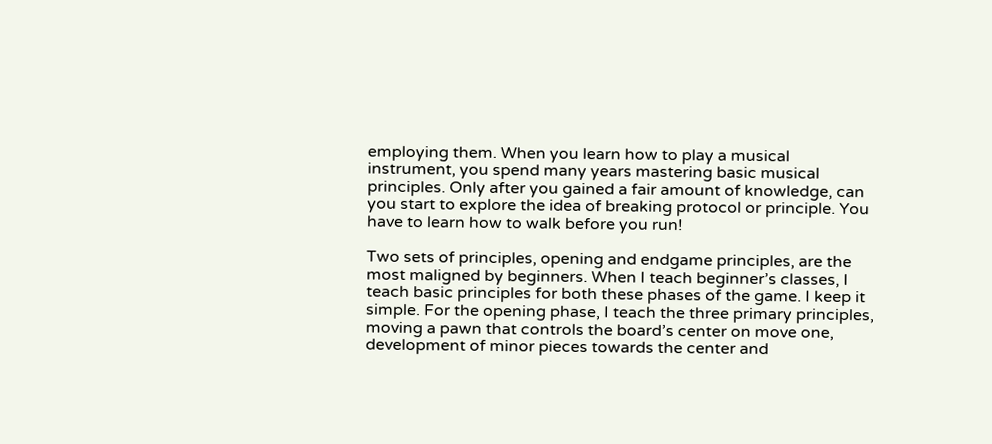employing them. When you learn how to play a musical instrument, you spend many years mastering basic musical principles. Only after you gained a fair amount of knowledge, can you start to explore the idea of breaking protocol or principle. You have to learn how to walk before you run!

Two sets of principles, opening and endgame principles, are the most maligned by beginners. When I teach beginner’s classes, I teach basic principles for both these phases of the game. I keep it simple. For the opening phase, I teach the three primary principles, moving a pawn that controls the board’s center on move one, development of minor pieces towards the center and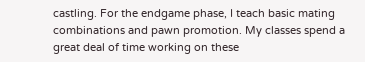castling. For the endgame phase, I teach basic mating combinations and pawn promotion. My classes spend a great deal of time working on these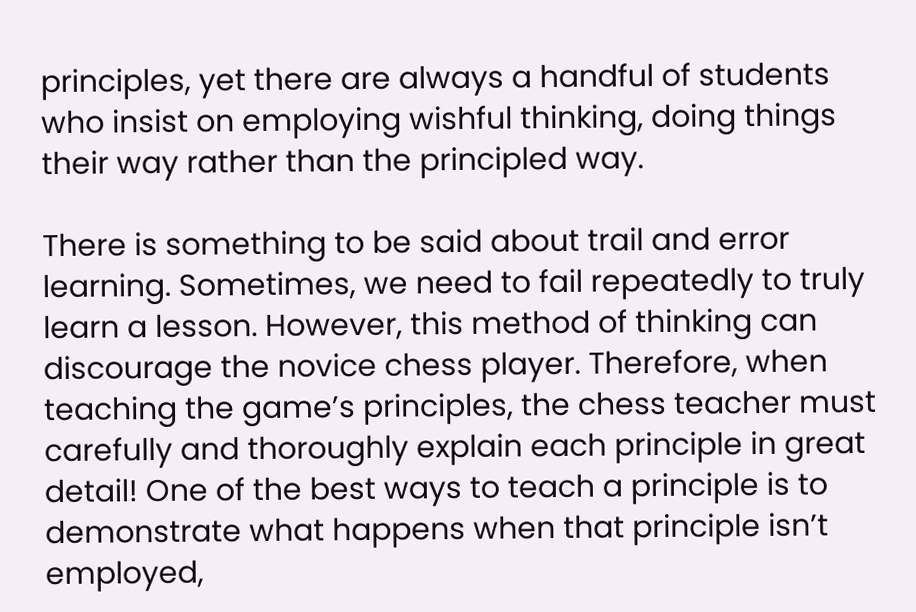principles, yet there are always a handful of students who insist on employing wishful thinking, doing things their way rather than the principled way.

There is something to be said about trail and error learning. Sometimes, we need to fail repeatedly to truly learn a lesson. However, this method of thinking can discourage the novice chess player. Therefore, when teaching the game’s principles, the chess teacher must carefully and thoroughly explain each principle in great detail! One of the best ways to teach a principle is to demonstrate what happens when that principle isn’t employed,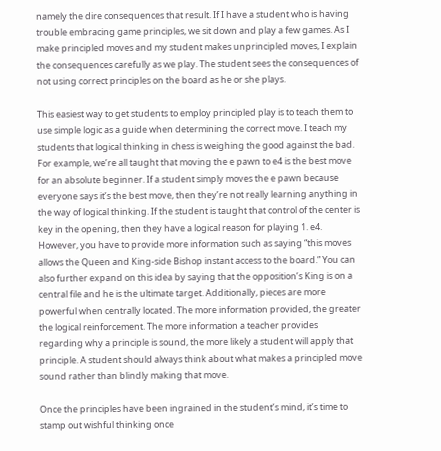namely the dire consequences that result. If I have a student who is having trouble embracing game principles, we sit down and play a few games. As I make principled moves and my student makes unprincipled moves, I explain the consequences carefully as we play. The student sees the consequences of not using correct principles on the board as he or she plays.

This easiest way to get students to employ principled play is to teach them to use simple logic as a guide when determining the correct move. I teach my students that logical thinking in chess is weighing the good against the bad. For example, we’re all taught that moving the e pawn to e4 is the best move for an absolute beginner. If a student simply moves the e pawn because everyone says it’s the best move, then they’re not really learning anything in the way of logical thinking. If the student is taught that control of the center is key in the opening, then they have a logical reason for playing 1. e4. However, you have to provide more information such as saying “this moves allows the Queen and King-side Bishop instant access to the board.” You can also further expand on this idea by saying that the opposition’s King is on a central file and he is the ultimate target. Additionally, pieces are more powerful when centrally located. The more information provided, the greater the logical reinforcement. The more information a teacher provides regarding why a principle is sound, the more likely a student will apply that principle. A student should always think about what makes a principled move sound rather than blindly making that move.

Once the principles have been ingrained in the student’s mind, it’s time to stamp out wishful thinking once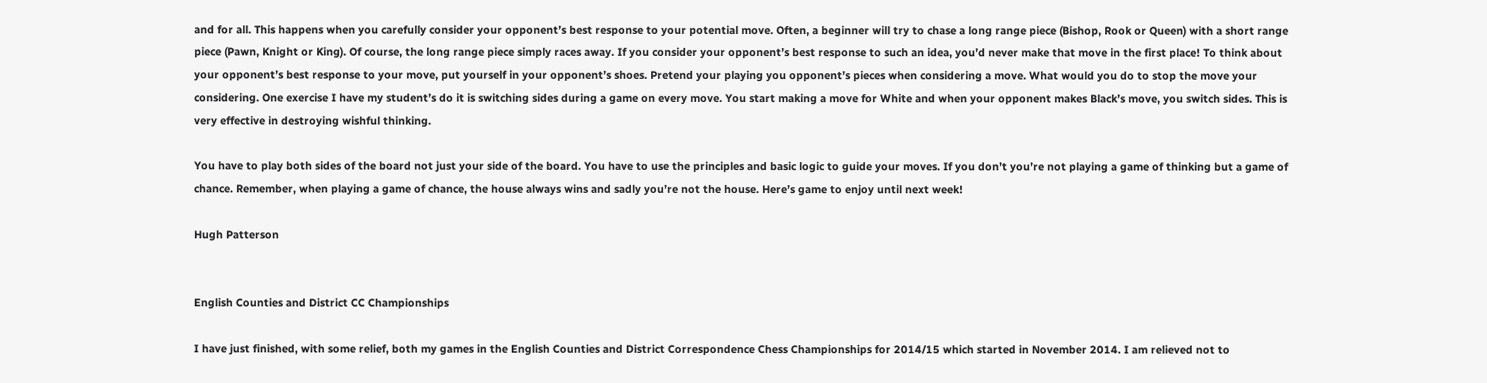and for all. This happens when you carefully consider your opponent’s best response to your potential move. Often, a beginner will try to chase a long range piece (Bishop, Rook or Queen) with a short range piece (Pawn, Knight or King). Of course, the long range piece simply races away. If you consider your opponent’s best response to such an idea, you’d never make that move in the first place! To think about your opponent’s best response to your move, put yourself in your opponent’s shoes. Pretend your playing you opponent’s pieces when considering a move. What would you do to stop the move your considering. One exercise I have my student’s do it is switching sides during a game on every move. You start making a move for White and when your opponent makes Black’s move, you switch sides. This is very effective in destroying wishful thinking.

You have to play both sides of the board not just your side of the board. You have to use the principles and basic logic to guide your moves. If you don’t you’re not playing a game of thinking but a game of chance. Remember, when playing a game of chance, the house always wins and sadly you’re not the house. Here’s game to enjoy until next week!

Hugh Patterson


English Counties and District CC Championships

I have just finished, with some relief, both my games in the English Counties and District Correspondence Chess Championships for 2014/15 which started in November 2014. I am relieved not to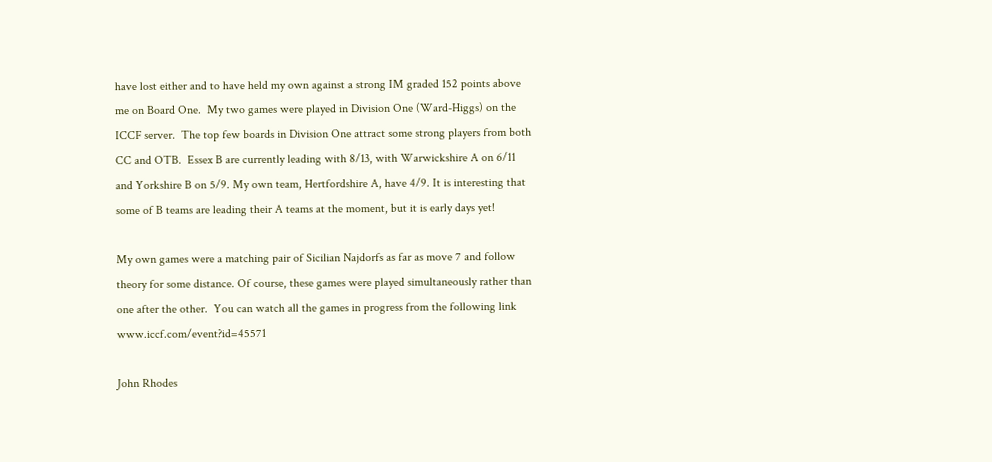have lost either and to have held my own against a strong IM graded 152 points above me on Board One.  My two games were played in Division One (Ward-Higgs) on the ICCF server.  The top few boards in Division One attract some strong players from both CC and OTB.  Essex B are currently leading with 8/13, with Warwickshire A on 6/11 and Yorkshire B on 5/9. My own team, Hertfordshire A, have 4/9. It is interesting that some of B teams are leading their A teams at the moment, but it is early days yet!

My own games were a matching pair of Sicilian Najdorfs as far as move 7 and follow theory for some distance. Of course, these games were played simultaneously rather than one after the other.  You can watch all the games in progress from the following link www.iccf.com/event?id=45571

John Rhodes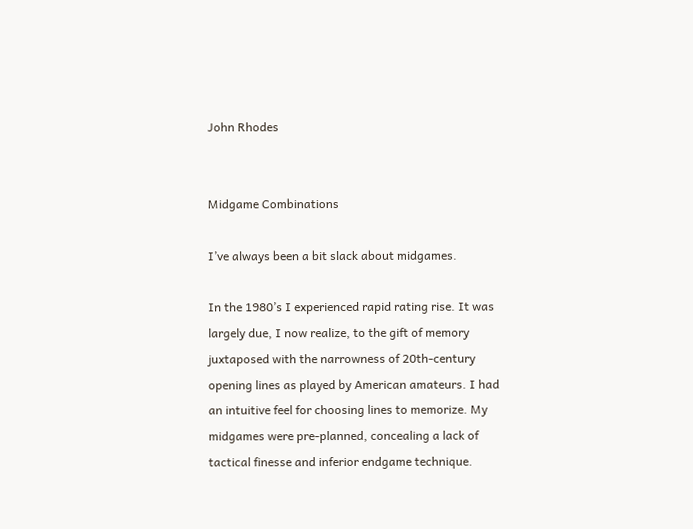John Rhodes


Midgame Combinations

I’ve always been a bit slack about midgames.

In the 1980’s I experienced rapid rating rise. It was largely due, I now realize, to the gift of memory juxtaposed with the narrowness of 20th-century opening lines as played by American amateurs. I had an intuitive feel for choosing lines to memorize. My midgames were pre-planned, concealing a lack of tactical finesse and inferior endgame technique.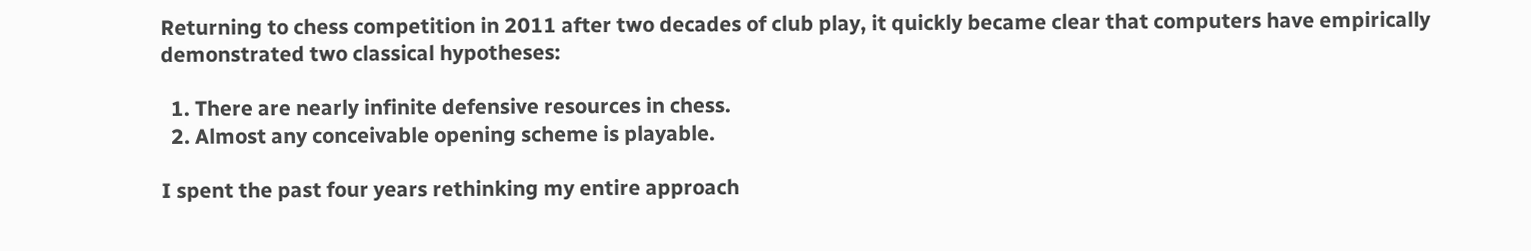Returning to chess competition in 2011 after two decades of club play, it quickly became clear that computers have empirically demonstrated two classical hypotheses:

  1. There are nearly infinite defensive resources in chess.
  2. Almost any conceivable opening scheme is playable.

I spent the past four years rethinking my entire approach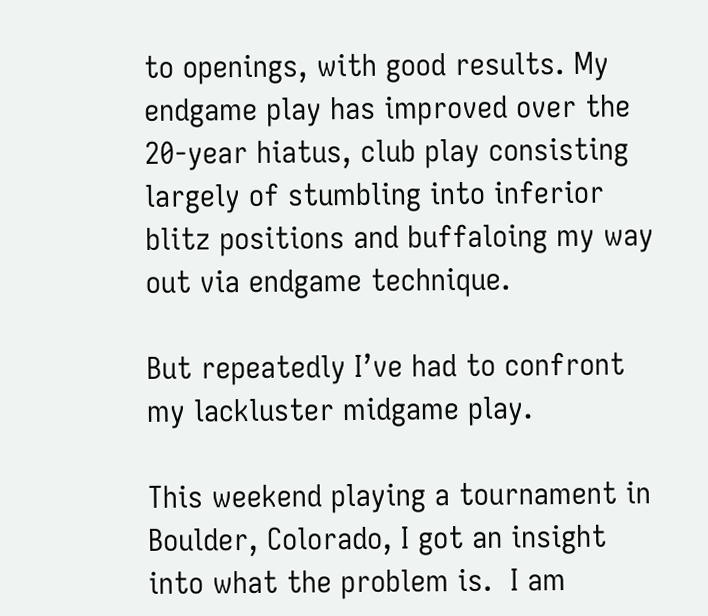to openings, with good results. My endgame play has improved over the 20-year hiatus, club play consisting largely of stumbling into inferior blitz positions and buffaloing my way out via endgame technique.

But repeatedly I’ve had to confront my lackluster midgame play.

This weekend playing a tournament in Boulder, Colorado, I got an insight into what the problem is.  I am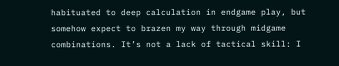habituated to deep calculation in endgame play, but somehow expect to brazen my way through midgame combinations. It’s not a lack of tactical skill: I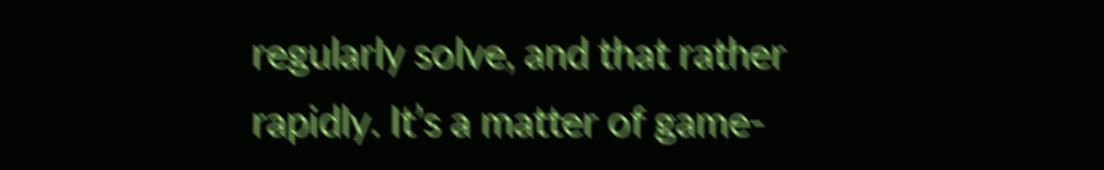regularly solve, and that rather rapidly. It’s a matter of game-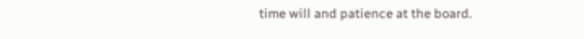time will and patience at the board.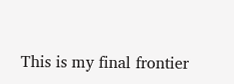This is my final frontier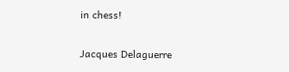in chess!

Jacques Delaguerre